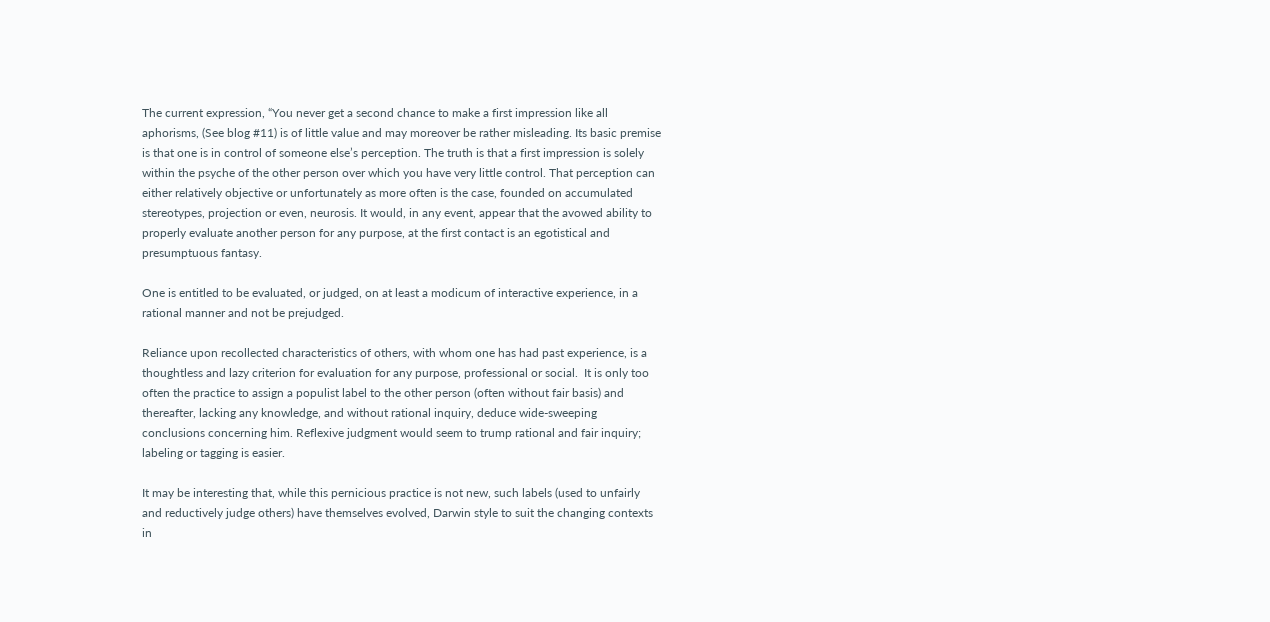The current expression, “You never get a second chance to make a first impression like all aphorisms, (See blog #11) is of little value and may moreover be rather misleading. Its basic premise is that one is in control of someone else’s perception. The truth is that a first impression is solely within the psyche of the other person over which you have very little control. That perception can either relatively objective or unfortunately as more often is the case, founded on accumulated stereotypes, projection or even, neurosis. It would, in any event, appear that the avowed ability to properly evaluate another person for any purpose, at the first contact is an egotistical and presumptuous fantasy.

One is entitled to be evaluated, or judged, on at least a modicum of interactive experience, in a rational manner and not be prejudged.

Reliance upon recollected characteristics of others, with whom one has had past experience, is a   thoughtless and lazy criterion for evaluation for any purpose, professional or social.  It is only too often the practice to assign a populist label to the other person (often without fair basis) and thereafter, lacking any knowledge, and without rational inquiry, deduce wide-sweeping conclusions concerning him. Reflexive judgment would seem to trump rational and fair inquiry; labeling or tagging is easier.

It may be interesting that, while this pernicious practice is not new, such labels (used to unfairly and reductively judge others) have themselves evolved, Darwin style to suit the changing contexts in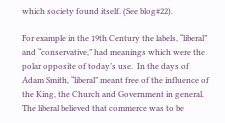which society found itself. (See blog#22).

For example in the 19th Century the labels, “liberal” and “conservative,” had meanings which were the polar opposite of today’s use.  In the days of Adam Smith, “liberal” meant free of the influence of the King, the Church and Government in general. The liberal believed that commerce was to be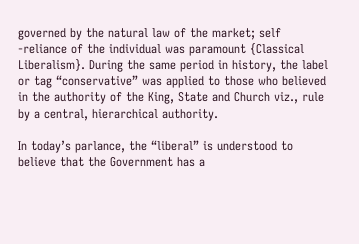governed by the natural law of the market; self -reliance of the individual was paramount {Classical Liberalism}. During the same period in history, the label or tag “conservative” was applied to those who believed in the authority of the King, State and Church viz., rule by a central, hierarchical authority.

In today’s parlance, the “liberal” is understood to believe that the Government has a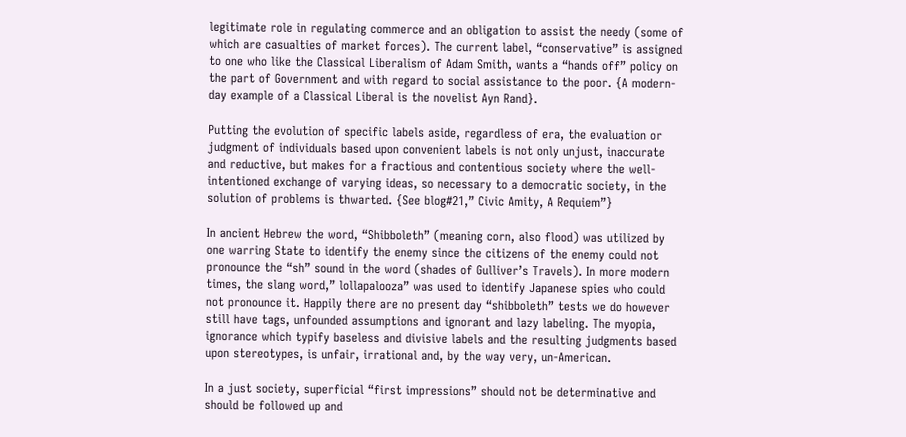legitimate role in regulating commerce and an obligation to assist the needy (some of which are casualties of market forces). The current label, “conservative” is assigned to one who like the Classical Liberalism of Adam Smith, wants a “hands off” policy on the part of Government and with regard to social assistance to the poor. {A modern-day example of a Classical Liberal is the novelist Ayn Rand}.

Putting the evolution of specific labels aside, regardless of era, the evaluation or judgment of individuals based upon convenient labels is not only unjust, inaccurate and reductive, but makes for a fractious and contentious society where the well-intentioned exchange of varying ideas, so necessary to a democratic society, in the solution of problems is thwarted. {See blog#21,” Civic Amity, A Requiem”}

In ancient Hebrew the word, “Shibboleth” (meaning corn, also flood) was utilized by one warring State to identify the enemy since the citizens of the enemy could not pronounce the “sh” sound in the word (shades of Gulliver’s Travels). In more modern times, the slang word,” lollapalooza” was used to identify Japanese spies who could not pronounce it. Happily there are no present day “shibboleth” tests we do however still have tags, unfounded assumptions and ignorant and lazy labeling. The myopia, ignorance which typify baseless and divisive labels and the resulting judgments based upon stereotypes, is unfair, irrational and, by the way very, un-American.

In a just society, superficial “first impressions” should not be determinative and should be followed up and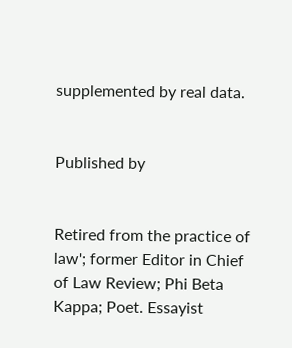supplemented by real data.


Published by


Retired from the practice of law'; former Editor in Chief of Law Review; Phi Beta Kappa; Poet. Essayist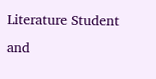Literature Student and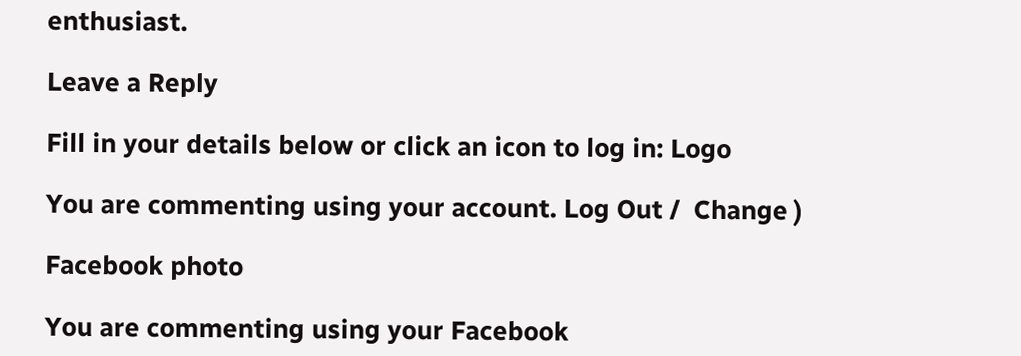enthusiast.

Leave a Reply

Fill in your details below or click an icon to log in: Logo

You are commenting using your account. Log Out /  Change )

Facebook photo

You are commenting using your Facebook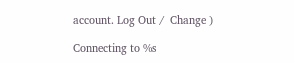account. Log Out /  Change )

Connecting to %s